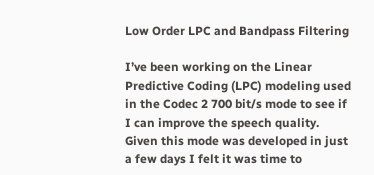Low Order LPC and Bandpass Filtering

I’ve been working on the Linear Predictive Coding (LPC) modeling used in the Codec 2 700 bit/s mode to see if I can improve the speech quality. Given this mode was developed in just a few days I felt it was time to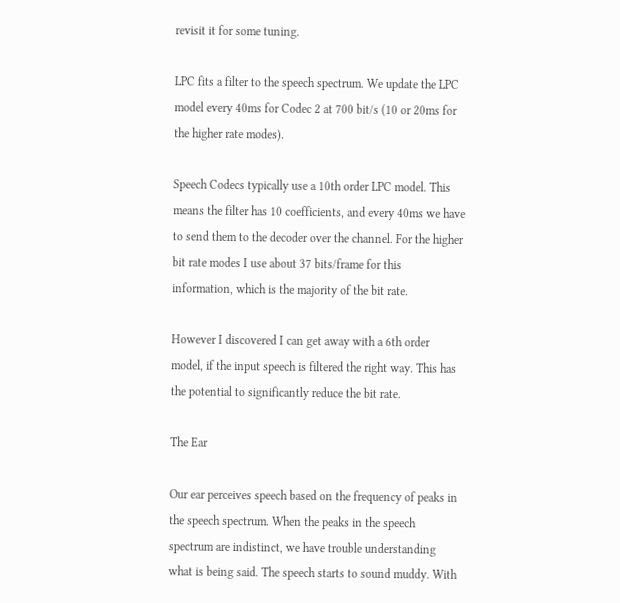revisit it for some tuning.

LPC fits a filter to the speech spectrum. We update the LPC model every 40ms for Codec 2 at 700 bit/s (10 or 20ms for the higher rate modes).

Speech Codecs typically use a 10th order LPC model. This means the filter has 10 coefficients, and every 40ms we have to send them to the decoder over the channel. For the higher bit rate modes I use about 37 bits/frame for this information, which is the majority of the bit rate.

However I discovered I can get away with a 6th order model, if the input speech is filtered the right way. This has the potential to significantly reduce the bit rate.

The Ear

Our ear perceives speech based on the frequency of peaks in the speech spectrum. When the peaks in the speech spectrum are indistinct, we have trouble understanding what is being said. The speech starts to sound muddy. With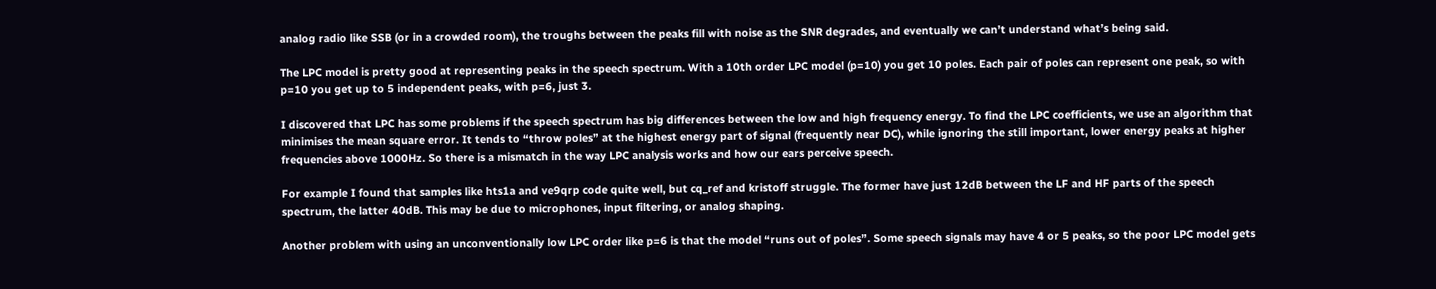analog radio like SSB (or in a crowded room), the troughs between the peaks fill with noise as the SNR degrades, and eventually we can’t understand what’s being said.

The LPC model is pretty good at representing peaks in the speech spectrum. With a 10th order LPC model (p=10) you get 10 poles. Each pair of poles can represent one peak, so with p=10 you get up to 5 independent peaks, with p=6, just 3.

I discovered that LPC has some problems if the speech spectrum has big differences between the low and high frequency energy. To find the LPC coefficients, we use an algorithm that minimises the mean square error. It tends to “throw poles” at the highest energy part of signal (frequently near DC), while ignoring the still important, lower energy peaks at higher frequencies above 1000Hz. So there is a mismatch in the way LPC analysis works and how our ears perceive speech.

For example I found that samples like hts1a and ve9qrp code quite well, but cq_ref and kristoff struggle. The former have just 12dB between the LF and HF parts of the speech spectrum, the latter 40dB. This may be due to microphones, input filtering, or analog shaping.

Another problem with using an unconventionally low LPC order like p=6 is that the model “runs out of poles”. Some speech signals may have 4 or 5 peaks, so the poor LPC model gets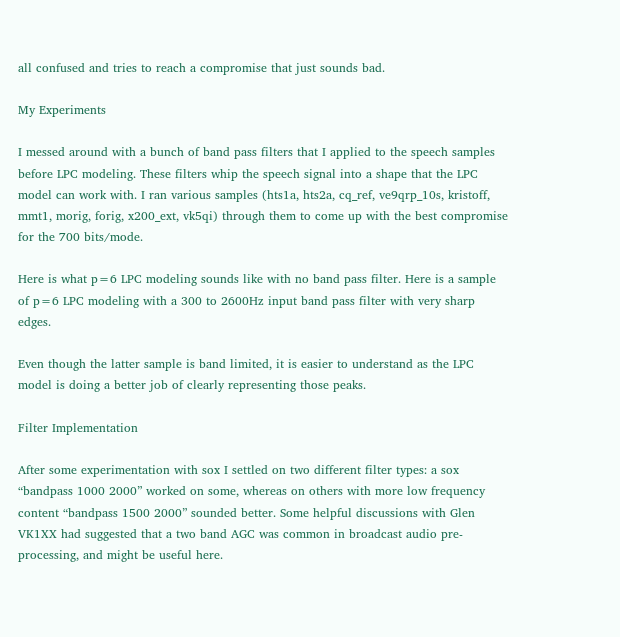all confused and tries to reach a compromise that just sounds bad.

My Experiments

I messed around with a bunch of band pass filters that I applied to the speech samples before LPC modeling. These filters whip the speech signal into a shape that the LPC model can work with. I ran various samples (hts1a, hts2a, cq_ref, ve9qrp_10s, kristoff, mmt1, morig, forig, x200_ext, vk5qi) through them to come up with the best compromise for the 700 bits/mode.

Here is what p=6 LPC modeling sounds like with no band pass filter. Here is a sample of p=6 LPC modeling with a 300 to 2600Hz input band pass filter with very sharp edges.

Even though the latter sample is band limited, it is easier to understand as the LPC model is doing a better job of clearly representing those peaks.

Filter Implementation

After some experimentation with sox I settled on two different filter types: a sox “bandpass 1000 2000” worked on some, whereas on others with more low frequency content “bandpass 1500 2000” sounded better. Some helpful discussions with Glen VK1XX had suggested that a two band AGC was common in broadcast audio pre-processing, and might be useful here.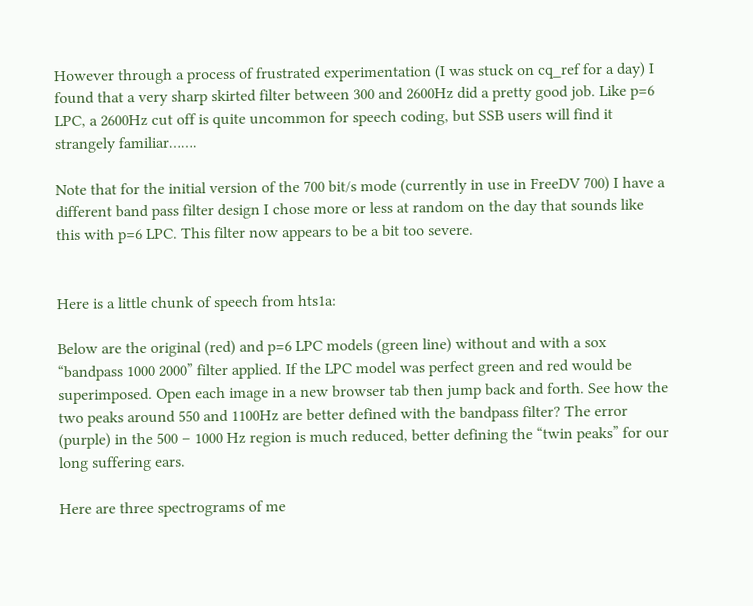However through a process of frustrated experimentation (I was stuck on cq_ref for a day) I found that a very sharp skirted filter between 300 and 2600Hz did a pretty good job. Like p=6 LPC, a 2600Hz cut off is quite uncommon for speech coding, but SSB users will find it strangely familiar…….

Note that for the initial version of the 700 bit/s mode (currently in use in FreeDV 700) I have a different band pass filter design I chose more or less at random on the day that sounds like this with p=6 LPC. This filter now appears to be a bit too severe.


Here is a little chunk of speech from hts1a:

Below are the original (red) and p=6 LPC models (green line) without and with a sox “bandpass 1000 2000” filter applied. If the LPC model was perfect green and red would be superimposed. Open each image in a new browser tab then jump back and forth. See how the two peaks around 550 and 1100Hz are better defined with the bandpass filter? The error (purple) in the 500 – 1000 Hz region is much reduced, better defining the “twin peaks” for our long suffering ears.

Here are three spectrograms of me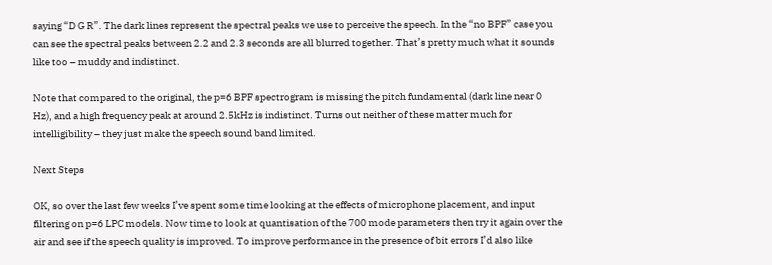saying “D G R”. The dark lines represent the spectral peaks we use to perceive the speech. In the “no BPF” case you can see the spectral peaks between 2.2 and 2.3 seconds are all blurred together. That’s pretty much what it sounds like too – muddy and indistinct.

Note that compared to the original, the p=6 BPF spectrogram is missing the pitch fundamental (dark line near 0 Hz), and a high frequency peak at around 2.5kHz is indistinct. Turns out neither of these matter much for intelligibility – they just make the speech sound band limited.

Next Steps

OK, so over the last few weeks I’ve spent some time looking at the effects of microphone placement, and input filtering on p=6 LPC models. Now time to look at quantisation of the 700 mode parameters then try it again over the air and see if the speech quality is improved. To improve performance in the presence of bit errors I’d also like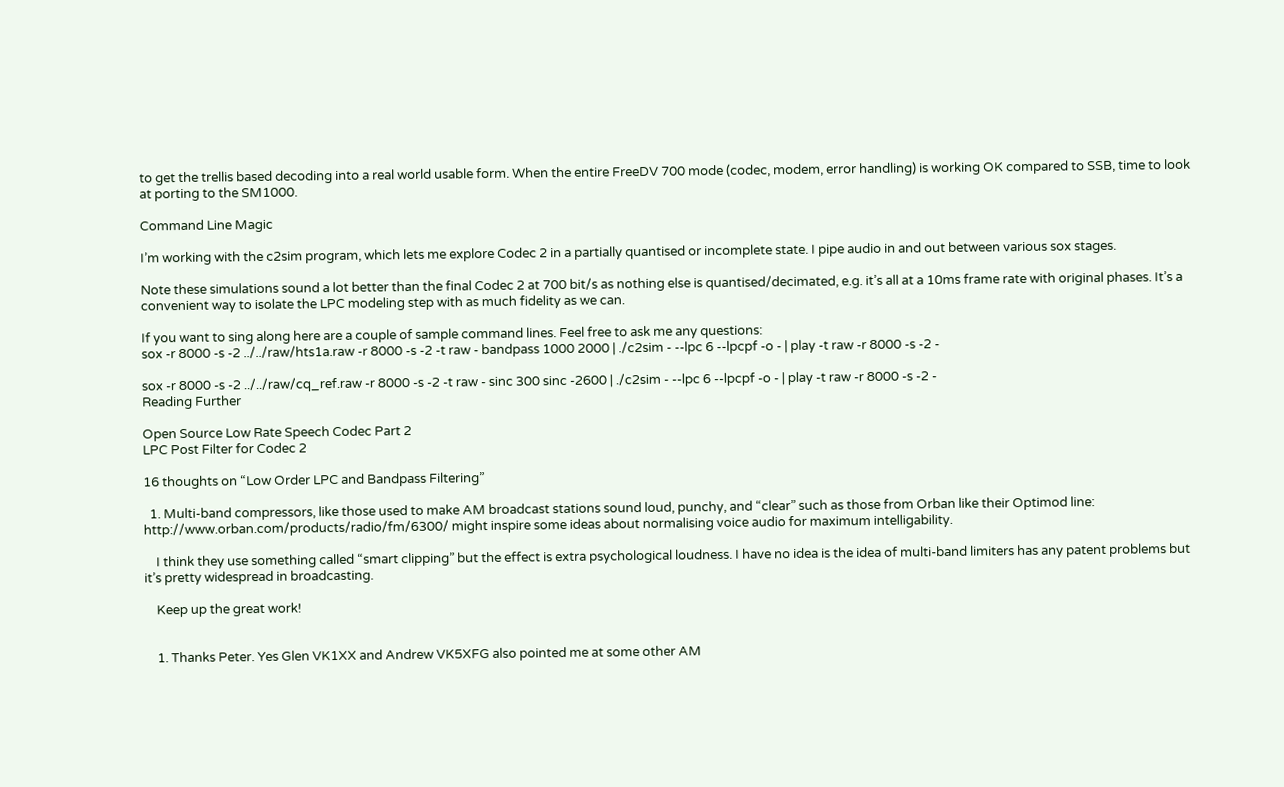to get the trellis based decoding into a real world usable form. When the entire FreeDV 700 mode (codec, modem, error handling) is working OK compared to SSB, time to look at porting to the SM1000.

Command Line Magic

I’m working with the c2sim program, which lets me explore Codec 2 in a partially quantised or incomplete state. I pipe audio in and out between various sox stages.

Note these simulations sound a lot better than the final Codec 2 at 700 bit/s as nothing else is quantised/decimated, e.g. it’s all at a 10ms frame rate with original phases. It’s a convenient way to isolate the LPC modeling step with as much fidelity as we can.

If you want to sing along here are a couple of sample command lines. Feel free to ask me any questions:
sox -r 8000 -s -2 ../../raw/hts1a.raw -r 8000 -s -2 -t raw - bandpass 1000 2000 | ./c2sim - --lpc 6 --lpcpf -o - | play -t raw -r 8000 -s -2 -

sox -r 8000 -s -2 ../../raw/cq_ref.raw -r 8000 -s -2 -t raw - sinc 300 sinc -2600 | ./c2sim - --lpc 6 --lpcpf -o - | play -t raw -r 8000 -s -2 -
Reading Further

Open Source Low Rate Speech Codec Part 2
LPC Post Filter for Codec 2

16 thoughts on “Low Order LPC and Bandpass Filtering”

  1. Multi-band compressors, like those used to make AM broadcast stations sound loud, punchy, and “clear” such as those from Orban like their Optimod line: http://www.orban.com/products/radio/fm/6300/ might inspire some ideas about normalising voice audio for maximum intelligability.

    I think they use something called “smart clipping” but the effect is extra psychological loudness. I have no idea is the idea of multi-band limiters has any patent problems but it’s pretty widespread in broadcasting.

    Keep up the great work!


    1. Thanks Peter. Yes Glen VK1XX and Andrew VK5XFG also pointed me at some other AM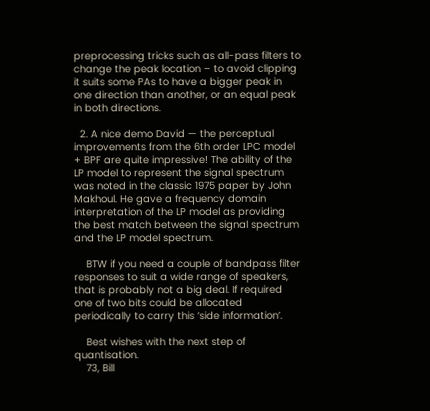preprocessing tricks such as all-pass filters to change the peak location – to avoid clipping it suits some PAs to have a bigger peak in one direction than another, or an equal peak in both directions.

  2. A nice demo David — the perceptual improvements from the 6th order LPC model + BPF are quite impressive! The ability of the LP model to represent the signal spectrum was noted in the classic 1975 paper by John Makhoul. He gave a frequency domain interpretation of the LP model as providing the best match between the signal spectrum and the LP model spectrum.

    BTW if you need a couple of bandpass filter responses to suit a wide range of speakers, that is probably not a big deal. If required one of two bits could be allocated periodically to carry this ‘side information’.

    Best wishes with the next step of quantisation.
    73, Bill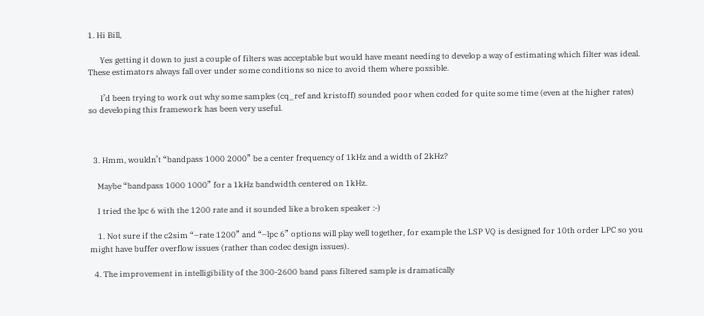1. Hi Bill,

      Yes getting it down to just a couple of filters was acceptable but would have meant needing to develop a way of estimating which filter was ideal. These estimators always fall over under some conditions so nice to avoid them where possible.

      I’d been trying to work out why some samples (cq_ref and kristoff) sounded poor when coded for quite some time (even at the higher rates) so developing this framework has been very useful.



  3. Hmm, wouldn’t “bandpass 1000 2000” be a center frequency of 1kHz and a width of 2kHz?

    Maybe “bandpass 1000 1000” for a 1kHz bandwidth centered on 1kHz.

    I tried the lpc 6 with the 1200 rate and it sounded like a broken speaker :-)

    1. Not sure if the c2sim “–rate 1200” and “–lpc 6” options will play well together, for example the LSP VQ is designed for 10th order LPC so you might have buffer overflow issues (rather than codec design issues).

  4. The improvement in intelligibility of the 300-2600 band pass filtered sample is dramatically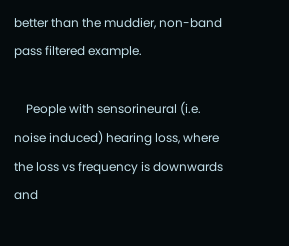better than the muddier, non-band pass filtered example.

    People with sensorineural (i.e. noise induced) hearing loss, where the loss vs frequency is downwards and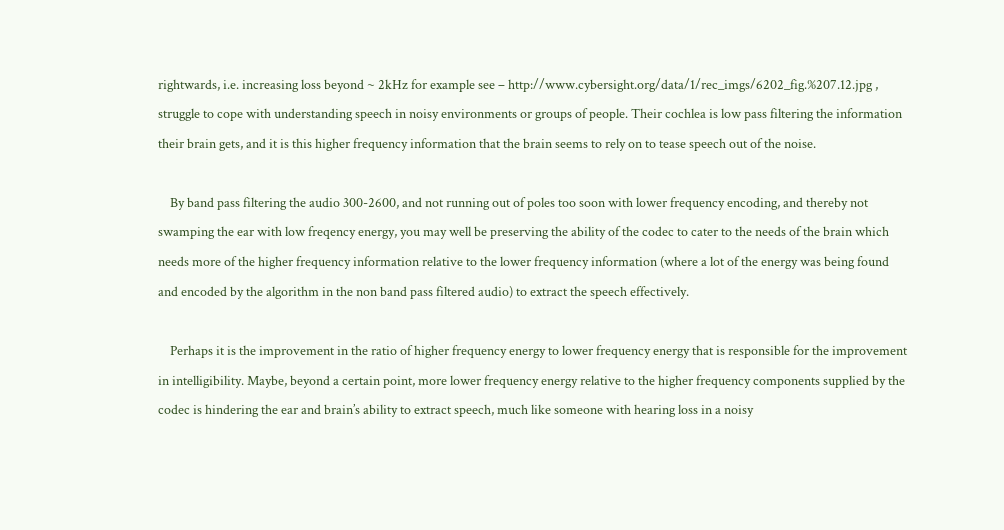rightwards, i.e. increasing loss beyond ~ 2kHz for example see – http://www.cybersight.org/data/1/rec_imgs/6202_fig.%207.12.jpg , struggle to cope with understanding speech in noisy environments or groups of people. Their cochlea is low pass filtering the information their brain gets, and it is this higher frequency information that the brain seems to rely on to tease speech out of the noise.

    By band pass filtering the audio 300-2600, and not running out of poles too soon with lower frequency encoding, and thereby not swamping the ear with low freqency energy, you may well be preserving the ability of the codec to cater to the needs of the brain which needs more of the higher frequency information relative to the lower frequency information (where a lot of the energy was being found and encoded by the algorithm in the non band pass filtered audio) to extract the speech effectively.

    Perhaps it is the improvement in the ratio of higher frequency energy to lower frequency energy that is responsible for the improvement in intelligibility. Maybe, beyond a certain point, more lower frequency energy relative to the higher frequency components supplied by the codec is hindering the ear and brain’s ability to extract speech, much like someone with hearing loss in a noisy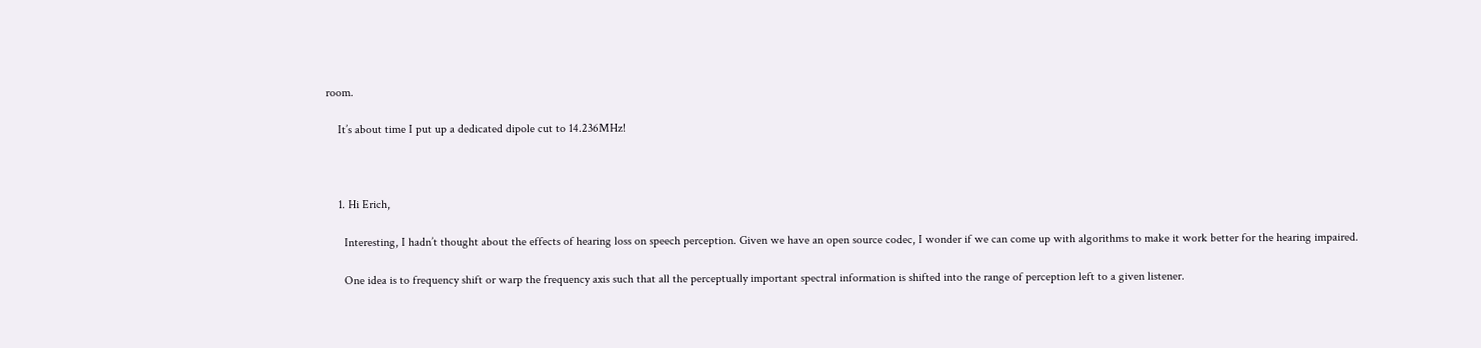room.

    It’s about time I put up a dedicated dipole cut to 14.236MHz!



    1. Hi Erich,

      Interesting, I hadn’t thought about the effects of hearing loss on speech perception. Given we have an open source codec, I wonder if we can come up with algorithms to make it work better for the hearing impaired.

      One idea is to frequency shift or warp the frequency axis such that all the perceptually important spectral information is shifted into the range of perception left to a given listener.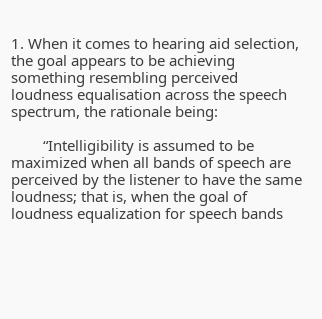1. When it comes to hearing aid selection, the goal appears to be achieving something resembling perceived loudness equalisation across the speech spectrum, the rationale being:

        “Intelligibility is assumed to be maximized when all bands of speech are perceived by the listener to have the same loudness; that is, when the goal of loudness equalization for speech bands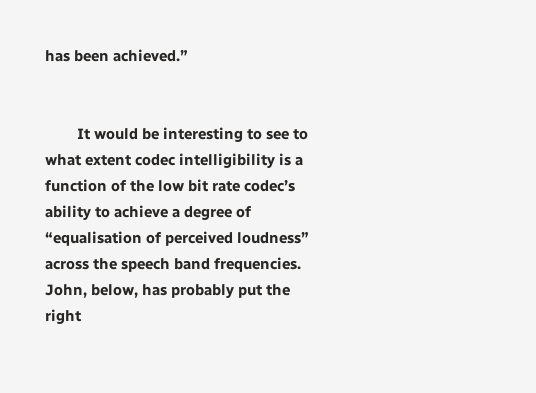has been achieved.”


        It would be interesting to see to what extent codec intelligibility is a function of the low bit rate codec’s ability to achieve a degree of “equalisation of perceived loudness” across the speech band frequencies. John, below, has probably put the right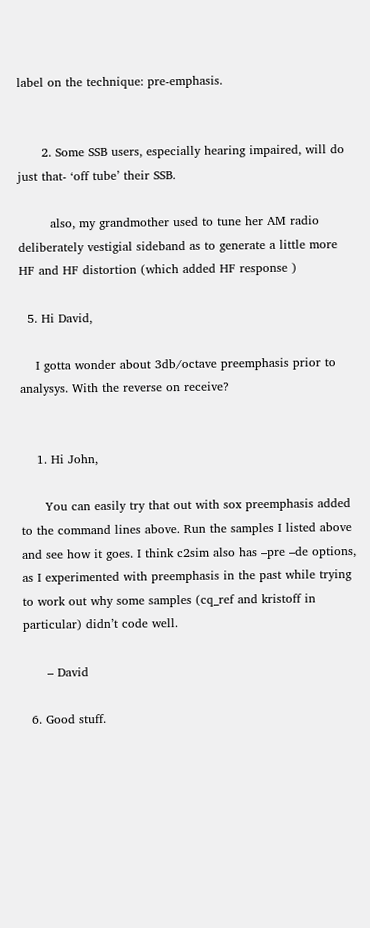label on the technique: pre-emphasis.


      2. Some SSB users, especially hearing impaired, will do just that- ‘off tube’ their SSB.

        also, my grandmother used to tune her AM radio deliberately vestigial sideband as to generate a little more HF and HF distortion (which added HF response )

  5. Hi David,

    I gotta wonder about 3db/octave preemphasis prior to analysys. With the reverse on receive?


    1. Hi John,

      You can easily try that out with sox preemphasis added to the command lines above. Run the samples I listed above and see how it goes. I think c2sim also has –pre –de options, as I experimented with preemphasis in the past while trying to work out why some samples (cq_ref and kristoff in particular) didn’t code well.

      – David

  6. Good stuff.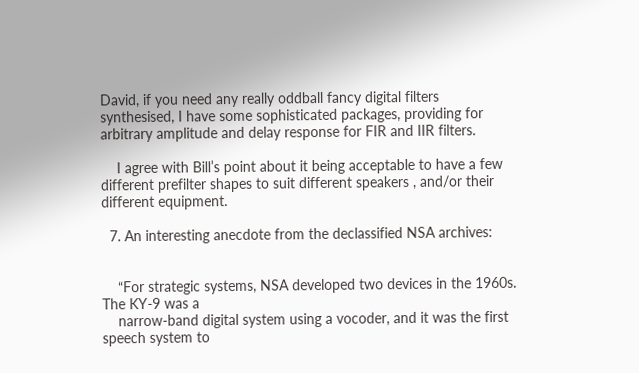David, if you need any really oddball fancy digital filters synthesised, I have some sophisticated packages, providing for arbitrary amplitude and delay response for FIR and IIR filters.

    I agree with Bill’s point about it being acceptable to have a few different prefilter shapes to suit different speakers , and/or their different equipment.

  7. An interesting anecdote from the declassified NSA archives:


    “For strategic systems, NSA developed two devices in the 1960s. The KY-9 was a
    narrow-band digital system using a vocoder, and it was the first speech system to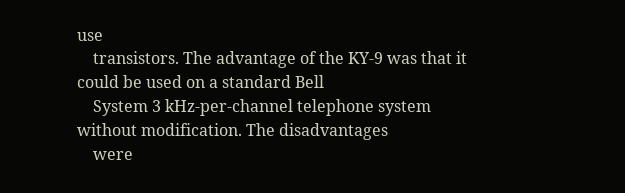use
    transistors. The advantage of the KY-9 was that it could be used on a standard Bell
    System 3 kHz-per-channel telephone system without modification. The disadvantages
    were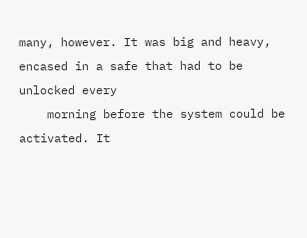many, however. It was big and heavy, encased in a safe that had to be unlocked every
    morning before the system could be activated. It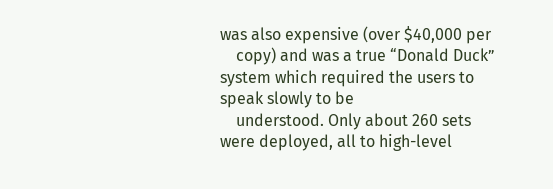was also expensive (over $40,000 per
    copy) and was a true “Donald Duck” system which required the users to speak slowly to be
    understood. Only about 260 sets were deployed, all to high-level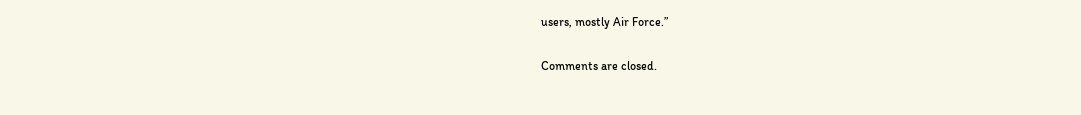users, mostly Air Force.”

Comments are closed.